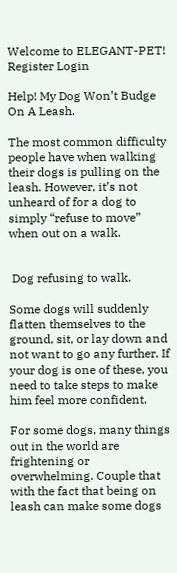Welcome to ELEGANT-PET! Register Login

Help! My Dog Won’t Budge On A Leash.

The most common difficulty people have when walking their dogs is pulling on the leash. However, it’s not unheard of for a dog to simply “refuse to move” when out on a walk.


 Dog refusing to walk.

Some dogs will suddenly flatten themselves to the ground, sit, or lay down and not want to go any further. If your dog is one of these, you need to take steps to make him feel more confident.

For some dogs, many things out in the world are frightening or overwhelming. Couple that with the fact that being on leash can make some dogs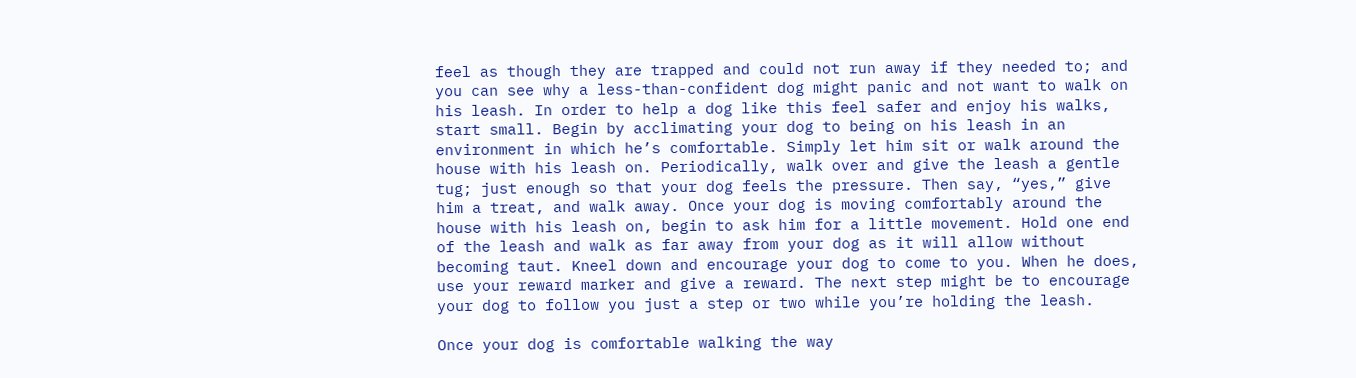feel as though they are trapped and could not run away if they needed to; and you can see why a less-than-confident dog might panic and not want to walk on his leash. In order to help a dog like this feel safer and enjoy his walks, start small. Begin by acclimating your dog to being on his leash in an environment in which he’s comfortable. Simply let him sit or walk around the house with his leash on. Periodically, walk over and give the leash a gentle tug; just enough so that your dog feels the pressure. Then say, “yes,” give him a treat, and walk away. Once your dog is moving comfortably around the house with his leash on, begin to ask him for a little movement. Hold one end of the leash and walk as far away from your dog as it will allow without becoming taut. Kneel down and encourage your dog to come to you. When he does, use your reward marker and give a reward. The next step might be to encourage your dog to follow you just a step or two while you’re holding the leash.

Once your dog is comfortable walking the way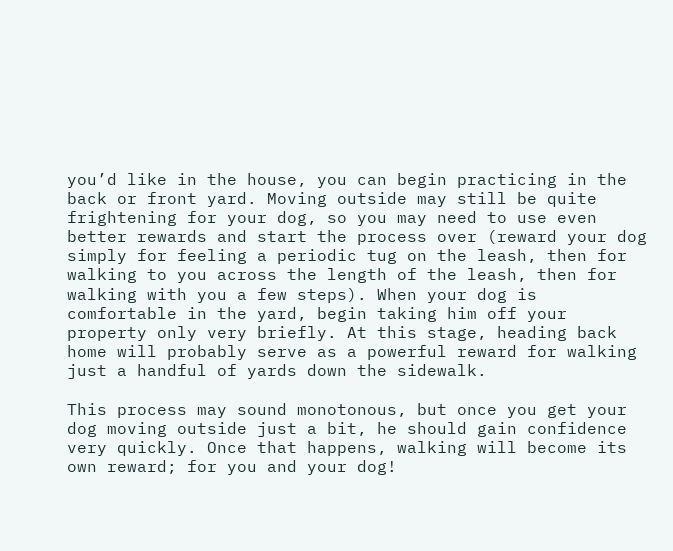you’d like in the house, you can begin practicing in the back or front yard. Moving outside may still be quite frightening for your dog, so you may need to use even better rewards and start the process over (reward your dog simply for feeling a periodic tug on the leash, then for walking to you across the length of the leash, then for walking with you a few steps). When your dog is comfortable in the yard, begin taking him off your property only very briefly. At this stage, heading back home will probably serve as a powerful reward for walking just a handful of yards down the sidewalk.

This process may sound monotonous, but once you get your dog moving outside just a bit, he should gain confidence very quickly. Once that happens, walking will become its own reward; for you and your dog!